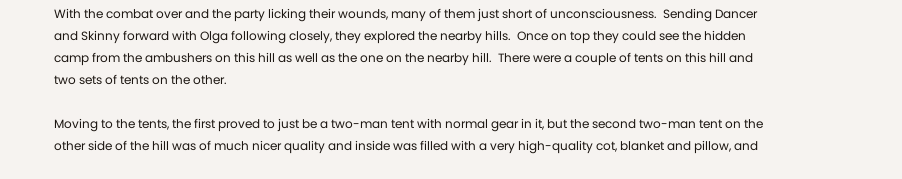With the combat over and the party licking their wounds, many of them just short of unconsciousness.  Sending Dancer and Skinny forward with Olga following closely, they explored the nearby hills.  Once on top they could see the hidden camp from the ambushers on this hill as well as the one on the nearby hill.  There were a couple of tents on this hill and two sets of tents on the other.

Moving to the tents, the first proved to just be a two-man tent with normal gear in it, but the second two-man tent on the other side of the hill was of much nicer quality and inside was filled with a very high-quality cot, blanket and pillow, and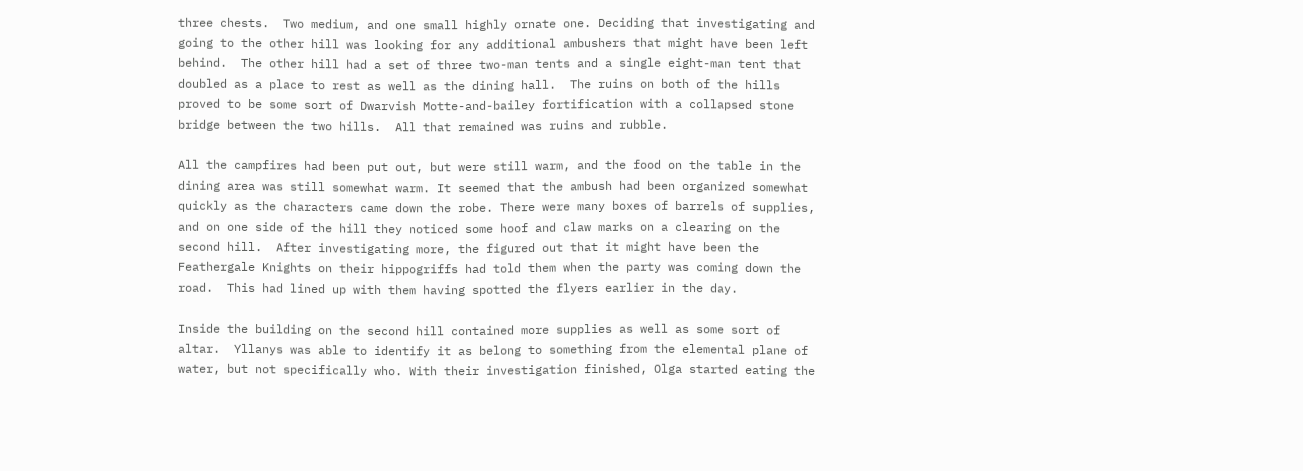three chests.  Two medium, and one small highly ornate one. Deciding that investigating and going to the other hill was looking for any additional ambushers that might have been left behind.  The other hill had a set of three two-man tents and a single eight-man tent that doubled as a place to rest as well as the dining hall.  The ruins on both of the hills proved to be some sort of Dwarvish Motte-and-bailey fortification with a collapsed stone bridge between the two hills.  All that remained was ruins and rubble.

All the campfires had been put out, but were still warm, and the food on the table in the dining area was still somewhat warm. It seemed that the ambush had been organized somewhat quickly as the characters came down the robe. There were many boxes of barrels of supplies, and on one side of the hill they noticed some hoof and claw marks on a clearing on the second hill.  After investigating more, the figured out that it might have been the Feathergale Knights on their hippogriffs had told them when the party was coming down the road.  This had lined up with them having spotted the flyers earlier in the day.

Inside the building on the second hill contained more supplies as well as some sort of altar.  Yllanys was able to identify it as belong to something from the elemental plane of water, but not specifically who. With their investigation finished, Olga started eating the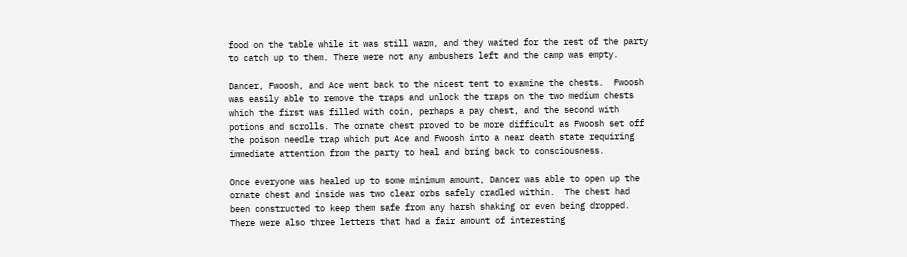food on the table while it was still warm, and they waited for the rest of the party to catch up to them. There were not any ambushers left and the camp was empty.

Dancer, Fwoosh, and Ace went back to the nicest tent to examine the chests.  Fwoosh was easily able to remove the traps and unlock the traps on the two medium chests which the first was filled with coin, perhaps a pay chest, and the second with potions and scrolls. The ornate chest proved to be more difficult as Fwoosh set off the poison needle trap which put Ace and Fwoosh into a near death state requiring immediate attention from the party to heal and bring back to consciousness.

Once everyone was healed up to some minimum amount, Dancer was able to open up the ornate chest and inside was two clear orbs safely cradled within.  The chest had been constructed to keep them safe from any harsh shaking or even being dropped.   There were also three letters that had a fair amount of interesting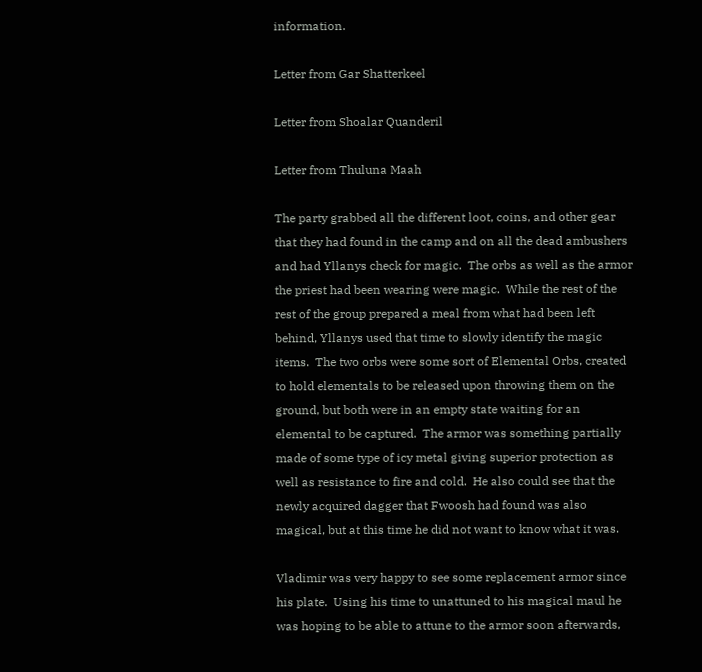information.

Letter from Gar Shatterkeel

Letter from Shoalar Quanderil

Letter from Thuluna Maah

The party grabbed all the different loot, coins, and other gear that they had found in the camp and on all the dead ambushers and had Yllanys check for magic.  The orbs as well as the armor the priest had been wearing were magic.  While the rest of the rest of the group prepared a meal from what had been left behind, Yllanys used that time to slowly identify the magic items.  The two orbs were some sort of Elemental Orbs, created to hold elementals to be released upon throwing them on the ground, but both were in an empty state waiting for an elemental to be captured.  The armor was something partially made of some type of icy metal giving superior protection as well as resistance to fire and cold.  He also could see that the newly acquired dagger that Fwoosh had found was also magical, but at this time he did not want to know what it was.

Vladimir was very happy to see some replacement armor since his plate.  Using his time to unattuned to his magical maul he was hoping to be able to attune to the armor soon afterwards,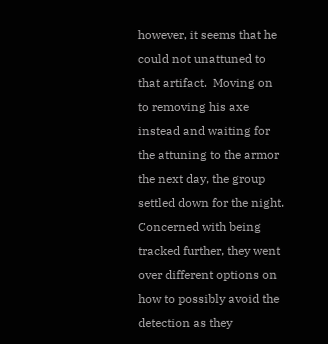however, it seems that he could not unattuned to that artifact.  Moving on to removing his axe instead and waiting for the attuning to the armor the next day, the group settled down for the night. Concerned with being tracked further, they went over different options on how to possibly avoid the detection as they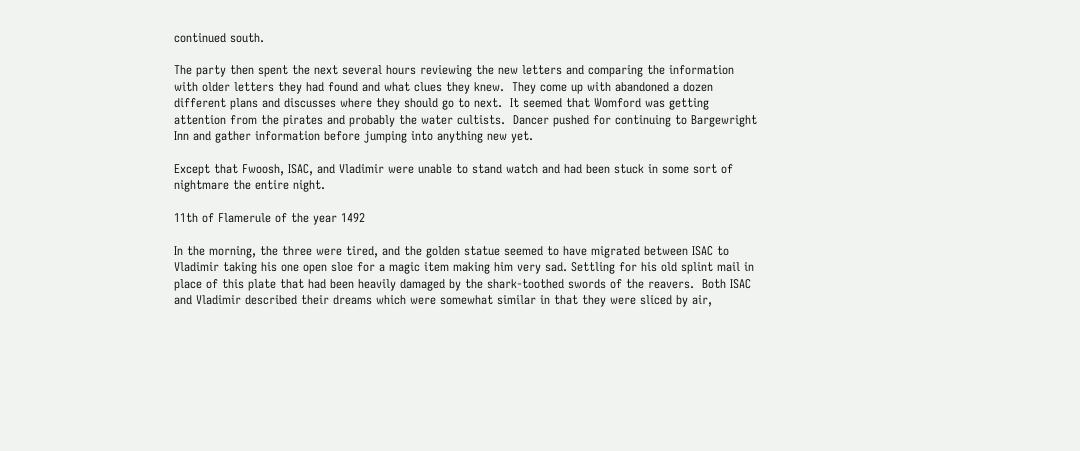continued south.

The party then spent the next several hours reviewing the new letters and comparing the information with older letters they had found and what clues they knew.  They come up with abandoned a dozen different plans and discusses where they should go to next.  It seemed that Womford was getting attention from the pirates and probably the water cultists.  Dancer pushed for continuing to Bargewright Inn and gather information before jumping into anything new yet.

Except that Fwoosh, ISAC, and Vladimir were unable to stand watch and had been stuck in some sort of nightmare the entire night.

11th of Flamerule of the year 1492

In the morning, the three were tired, and the golden statue seemed to have migrated between ISAC to Vladimir taking his one open sloe for a magic item making him very sad. Settling for his old splint mail in place of this plate that had been heavily damaged by the shark-toothed swords of the reavers.  Both ISAC and Vladimir described their dreams which were somewhat similar in that they were sliced by air,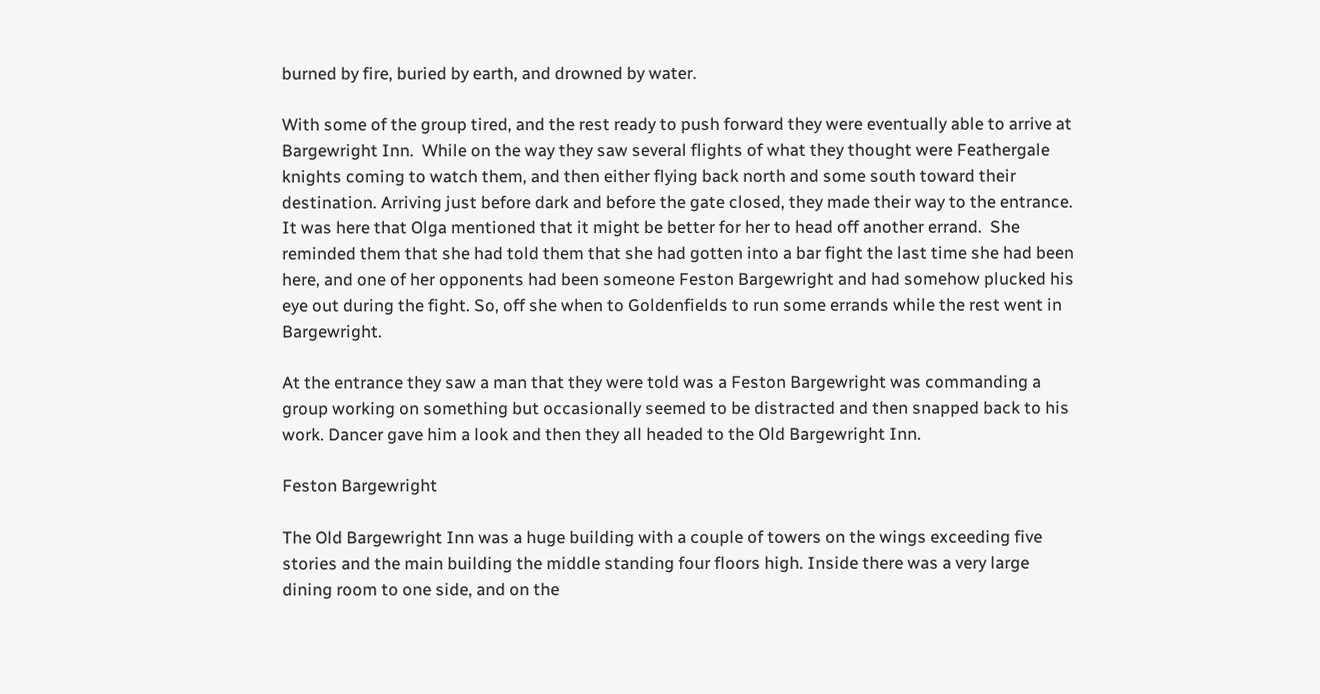burned by fire, buried by earth, and drowned by water.

With some of the group tired, and the rest ready to push forward they were eventually able to arrive at Bargewright Inn.  While on the way they saw several flights of what they thought were Feathergale knights coming to watch them, and then either flying back north and some south toward their destination. Arriving just before dark and before the gate closed, they made their way to the entrance.  It was here that Olga mentioned that it might be better for her to head off another errand.  She reminded them that she had told them that she had gotten into a bar fight the last time she had been here, and one of her opponents had been someone Feston Bargewright and had somehow plucked his eye out during the fight. So, off she when to Goldenfields to run some errands while the rest went in Bargewright.

At the entrance they saw a man that they were told was a Feston Bargewright was commanding a group working on something but occasionally seemed to be distracted and then snapped back to his work. Dancer gave him a look and then they all headed to the Old Bargewright Inn.

Feston Bargewright

The Old Bargewright Inn was a huge building with a couple of towers on the wings exceeding five stories and the main building the middle standing four floors high. Inside there was a very large dining room to one side, and on the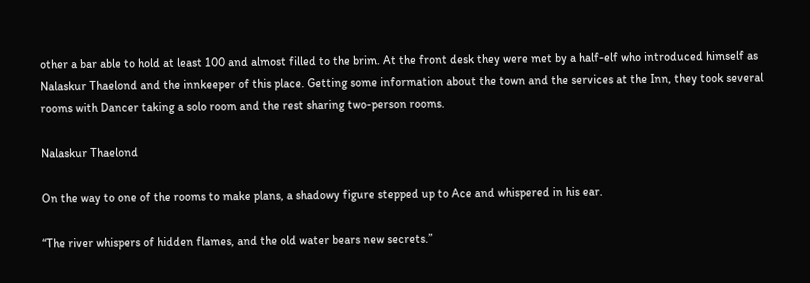other a bar able to hold at least 100 and almost filled to the brim. At the front desk they were met by a half-elf who introduced himself as Nalaskur Thaelond and the innkeeper of this place. Getting some information about the town and the services at the Inn, they took several rooms with Dancer taking a solo room and the rest sharing two-person rooms.

Nalaskur Thaelond

On the way to one of the rooms to make plans, a shadowy figure stepped up to Ace and whispered in his ear.

“The river whispers of hidden flames, and the old water bears new secrets.”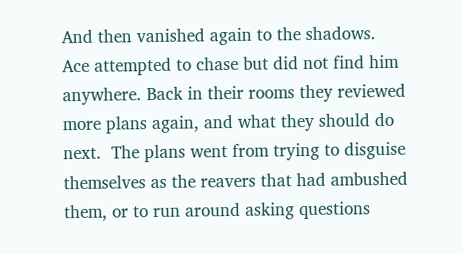And then vanished again to the shadows.  Ace attempted to chase but did not find him anywhere. Back in their rooms they reviewed more plans again, and what they should do next.  The plans went from trying to disguise themselves as the reavers that had ambushed them, or to run around asking questions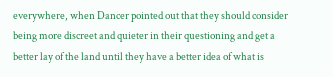everywhere, when Dancer pointed out that they should consider being more discreet and quieter in their questioning and get a better lay of the land until they have a better idea of what is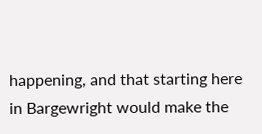happening, and that starting here in Bargewright would make the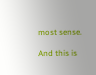most sense.

And this is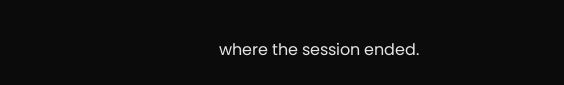where the session ended.